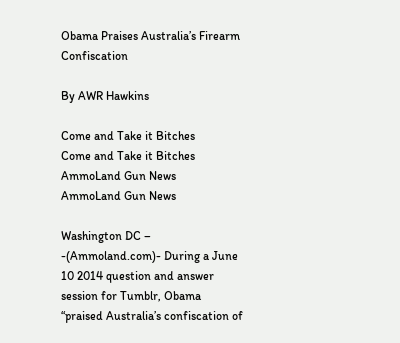Obama Praises Australia’s Firearm Confiscation

By AWR Hawkins

Come and Take it Bitches
Come and Take it Bitches
AmmoLand Gun News
AmmoLand Gun News

Washington DC – -(Ammoland.com)- During a June 10 2014 question and answer session for Tumblr, Obama “praised Australia’s confiscation of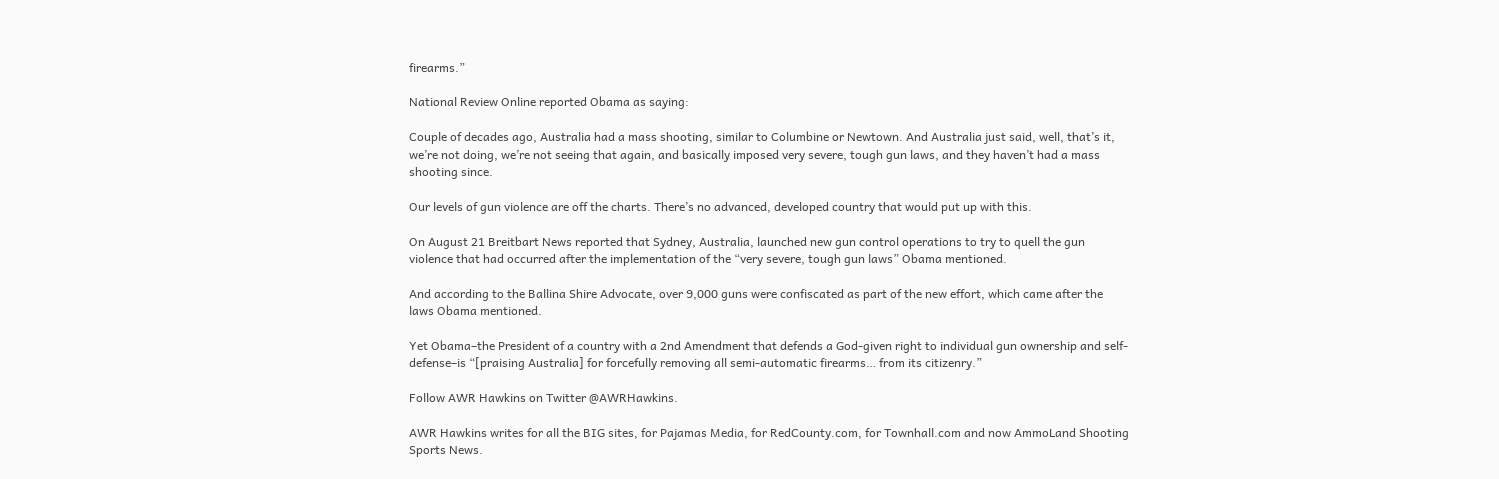firearms.”

National Review Online reported Obama as saying:

Couple of decades ago, Australia had a mass shooting, similar to Columbine or Newtown. And Australia just said, well, that’s it, we’re not doing, we’re not seeing that again, and basically imposed very severe, tough gun laws, and they haven’t had a mass shooting since.

Our levels of gun violence are off the charts. There’s no advanced, developed country that would put up with this.

On August 21 Breitbart News reported that Sydney, Australia, launched new gun control operations to try to quell the gun violence that had occurred after the implementation of the “very severe, tough gun laws” Obama mentioned.

And according to the Ballina Shire Advocate, over 9,000 guns were confiscated as part of the new effort, which came after the laws Obama mentioned.

Yet Obama–the President of a country with a 2nd Amendment that defends a God-given right to individual gun ownership and self-defense–is “[praising Australia] for forcefully removing all semi-automatic firearms… from its citizenry.”

Follow AWR Hawkins on Twitter @AWRHawkins.

AWR Hawkins writes for all the BIG sites, for Pajamas Media, for RedCounty.com, for Townhall.com and now AmmoLand Shooting Sports News.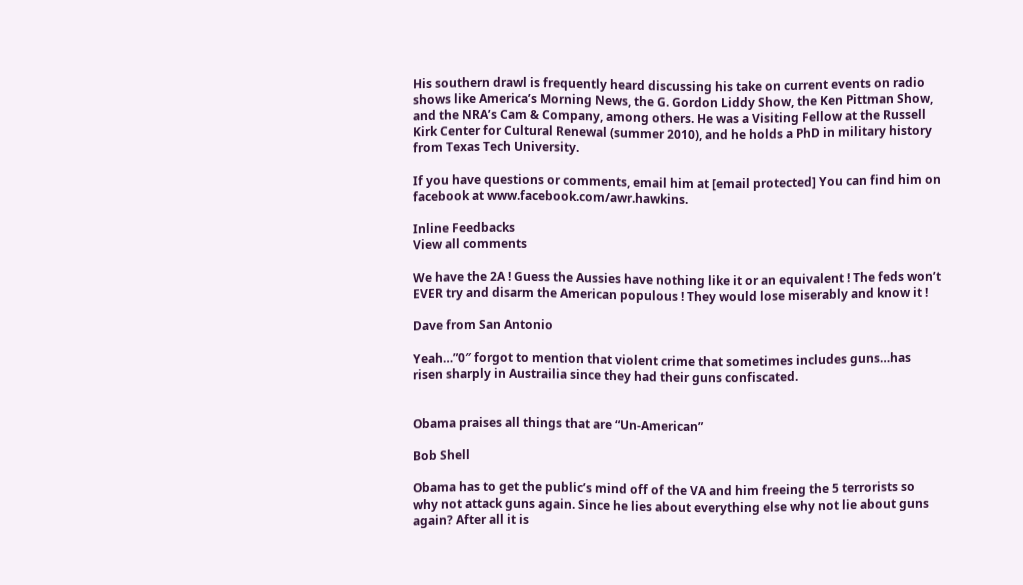His southern drawl is frequently heard discussing his take on current events on radio shows like America’s Morning News, the G. Gordon Liddy Show, the Ken Pittman Show, and the NRA’s Cam & Company, among others. He was a Visiting Fellow at the Russell Kirk Center for Cultural Renewal (summer 2010), and he holds a PhD in military history from Texas Tech University.

If you have questions or comments, email him at [email protected] You can find him on facebook at www.facebook.com/awr.hawkins.

Inline Feedbacks
View all comments

We have the 2A ! Guess the Aussies have nothing like it or an equivalent ! The feds won’t EVER try and disarm the American populous ! They would lose miserably and know it !

Dave from San Antonio

Yeah…”0″ forgot to mention that violent crime that sometimes includes guns…has risen sharply in Austrailia since they had their guns confiscated.


Obama praises all things that are “Un-American”

Bob Shell

Obama has to get the public’s mind off of the VA and him freeing the 5 terrorists so why not attack guns again. Since he lies about everything else why not lie about guns again? After all it is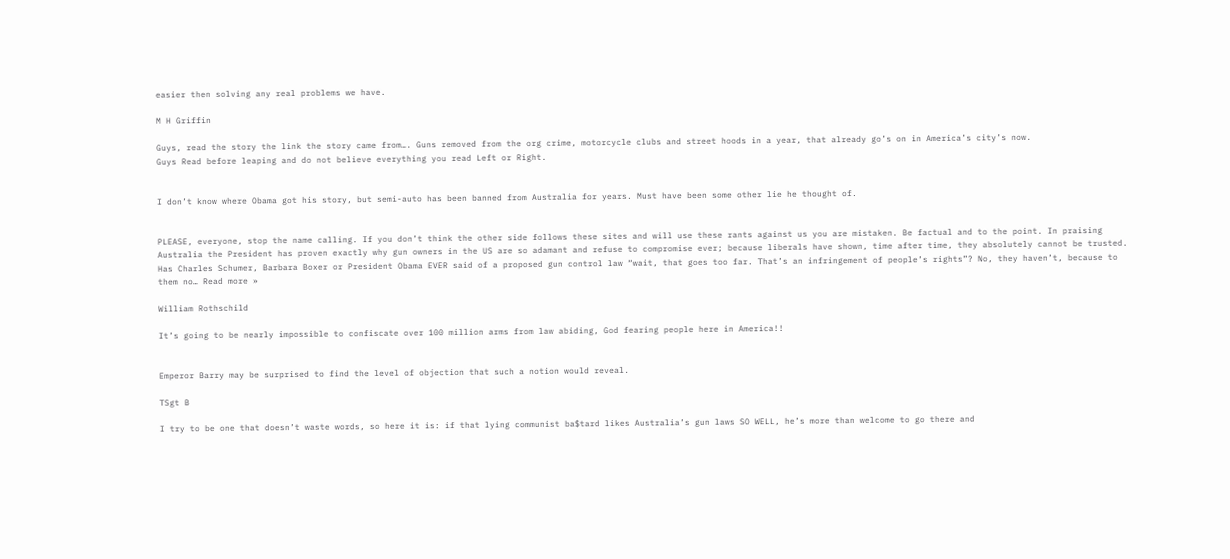easier then solving any real problems we have.

M H Griffin

Guys, read the story the link the story came from…. Guns removed from the org crime, motorcycle clubs and street hoods in a year, that already go’s on in America’s city’s now.
Guys Read before leaping and do not believe everything you read Left or Right.


I don’t know where Obama got his story, but semi-auto has been banned from Australia for years. Must have been some other lie he thought of.


PLEASE, everyone, stop the name calling. If you don’t think the other side follows these sites and will use these rants against us you are mistaken. Be factual and to the point. In praising Australia the President has proven exactly why gun owners in the US are so adamant and refuse to compromise ever; because liberals have shown, time after time, they absolutely cannot be trusted. Has Charles Schumer, Barbara Boxer or President Obama EVER said of a proposed gun control law “wait, that goes too far. That’s an infringement of people’s rights”? No, they haven’t, because to them no… Read more »

William Rothschild

It’s going to be nearly impossible to confiscate over 100 million arms from law abiding, God fearing people here in America!!


Emperor Barry may be surprised to find the level of objection that such a notion would reveal.

TSgt B

I try to be one that doesn’t waste words, so here it is: if that lying communist ba$tard likes Australia’s gun laws SO WELL, he’s more than welcome to go there and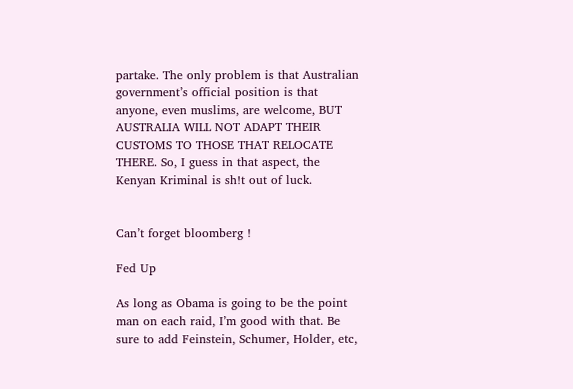partake. The only problem is that Australian government’s official position is that anyone, even muslims, are welcome, BUT AUSTRALIA WILL NOT ADAPT THEIR CUSTOMS TO THOSE THAT RELOCATE THERE. So, I guess in that aspect, the Kenyan Kriminal is sh!t out of luck.


Can’t forget bloomberg !

Fed Up

As long as Obama is going to be the point man on each raid, I’m good with that. Be sure to add Feinstein, Schumer, Holder, etc,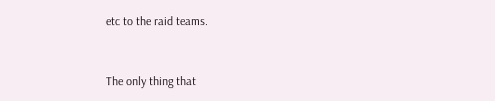etc to the raid teams.


The only thing that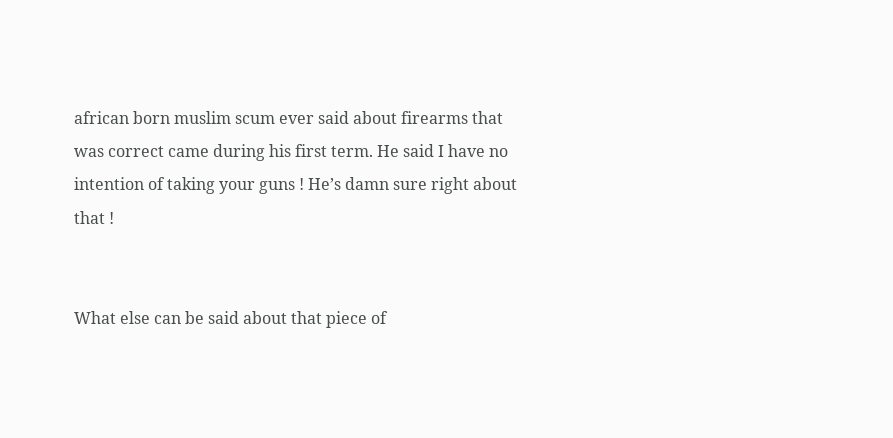african born muslim scum ever said about firearms that was correct came during his first term. He said I have no intention of taking your guns ! He’s damn sure right about that !


What else can be said about that piece of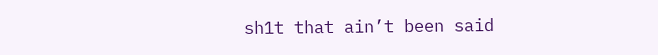sh1t that ain’t been said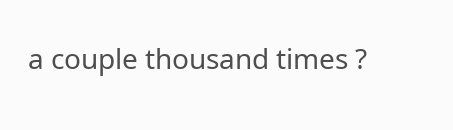a couple thousand times ?